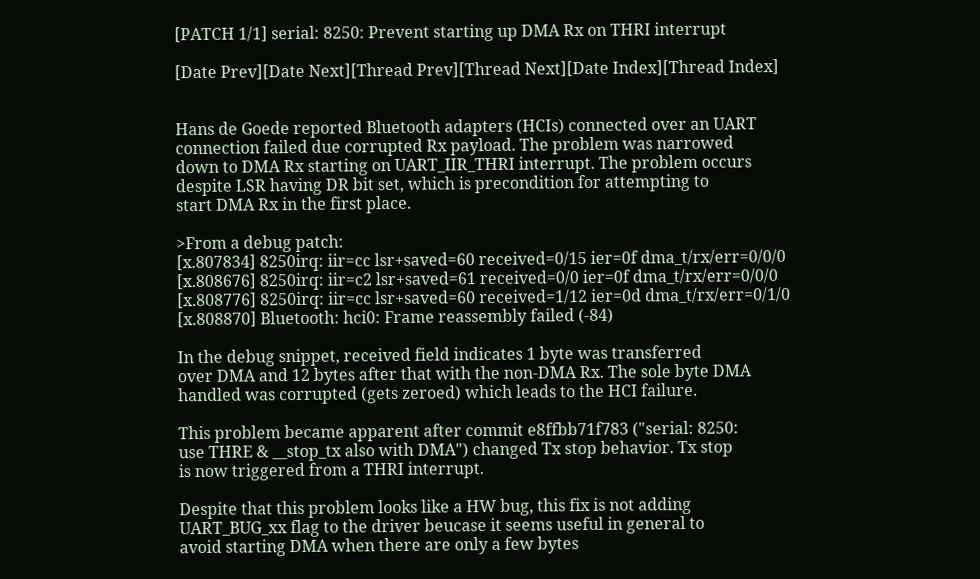[PATCH 1/1] serial: 8250: Prevent starting up DMA Rx on THRI interrupt

[Date Prev][Date Next][Thread Prev][Thread Next][Date Index][Thread Index]


Hans de Goede reported Bluetooth adapters (HCIs) connected over an UART
connection failed due corrupted Rx payload. The problem was narrowed
down to DMA Rx starting on UART_IIR_THRI interrupt. The problem occurs
despite LSR having DR bit set, which is precondition for attempting to
start DMA Rx in the first place.

>From a debug patch:
[x.807834] 8250irq: iir=cc lsr+saved=60 received=0/15 ier=0f dma_t/rx/err=0/0/0
[x.808676] 8250irq: iir=c2 lsr+saved=61 received=0/0 ier=0f dma_t/rx/err=0/0/0
[x.808776] 8250irq: iir=cc lsr+saved=60 received=1/12 ier=0d dma_t/rx/err=0/1/0
[x.808870] Bluetooth: hci0: Frame reassembly failed (-84)

In the debug snippet, received field indicates 1 byte was transferred
over DMA and 12 bytes after that with the non-DMA Rx. The sole byte DMA
handled was corrupted (gets zeroed) which leads to the HCI failure.

This problem became apparent after commit e8ffbb71f783 ("serial: 8250:
use THRE & __stop_tx also with DMA") changed Tx stop behavior. Tx stop
is now triggered from a THRI interrupt.

Despite that this problem looks like a HW bug, this fix is not adding
UART_BUG_xx flag to the driver beucase it seems useful in general to
avoid starting DMA when there are only a few bytes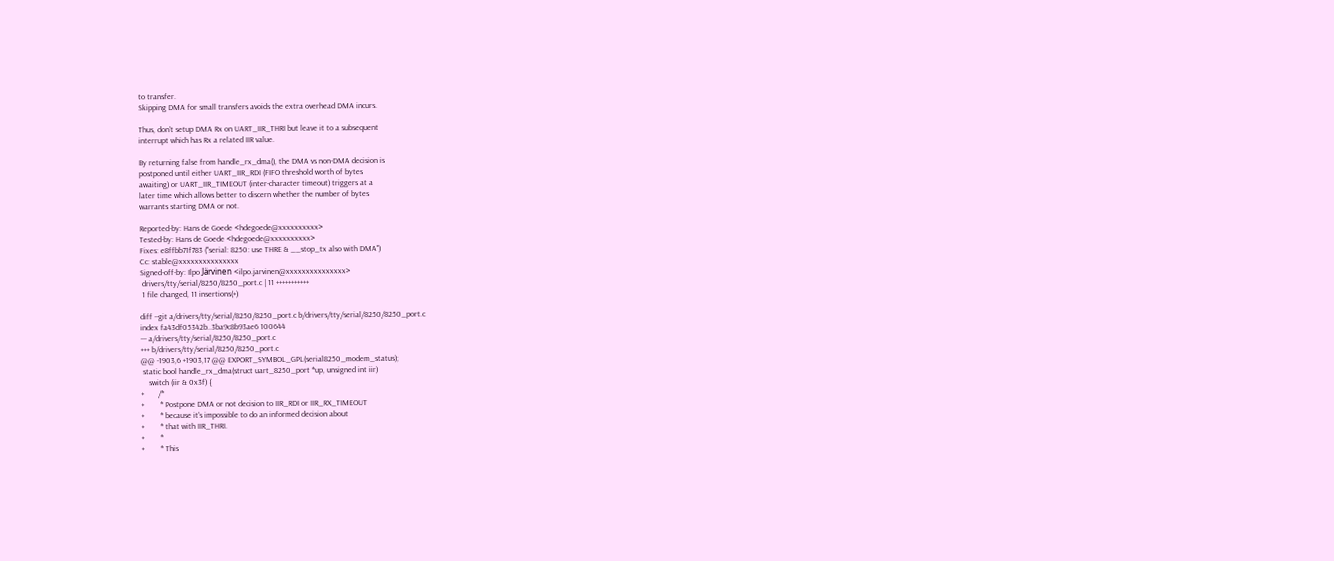to transfer.
Skipping DMA for small transfers avoids the extra overhead DMA incurs.

Thus, don't setup DMA Rx on UART_IIR_THRI but leave it to a subsequent
interrupt which has Rx a related IIR value.

By returning false from handle_rx_dma(), the DMA vs non-DMA decision is
postponed until either UART_IIR_RDI (FIFO threshold worth of bytes
awaiting) or UART_IIR_TIMEOUT (inter-character timeout) triggers at a
later time which allows better to discern whether the number of bytes
warrants starting DMA or not.

Reported-by: Hans de Goede <hdegoede@xxxxxxxxxx>
Tested-by: Hans de Goede <hdegoede@xxxxxxxxxx>
Fixes: e8ffbb71f783 ("serial: 8250: use THRE & __stop_tx also with DMA")
Cc: stable@xxxxxxxxxxxxxxx
Signed-off-by: Ilpo Järvinen <ilpo.jarvinen@xxxxxxxxxxxxxxx>
 drivers/tty/serial/8250/8250_port.c | 11 +++++++++++
 1 file changed, 11 insertions(+)

diff --git a/drivers/tty/serial/8250/8250_port.c b/drivers/tty/serial/8250/8250_port.c
index fa43df05342b..3ba9c8b93ae6 100644
--- a/drivers/tty/serial/8250/8250_port.c
+++ b/drivers/tty/serial/8250/8250_port.c
@@ -1903,6 +1903,17 @@ EXPORT_SYMBOL_GPL(serial8250_modem_status);
 static bool handle_rx_dma(struct uart_8250_port *up, unsigned int iir)
    switch (iir & 0x3f) {
+       /*
+        * Postpone DMA or not decision to IIR_RDI or IIR_RX_TIMEOUT
+        * because it's impossible to do an informed decision about
+        * that with IIR_THRI.
+        *
+        * This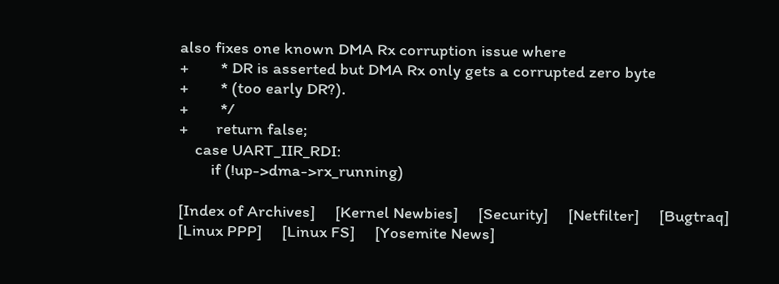also fixes one known DMA Rx corruption issue where
+        * DR is asserted but DMA Rx only gets a corrupted zero byte
+        * (too early DR?).
+        */
+       return false;
    case UART_IIR_RDI:
        if (!up->dma->rx_running)

[Index of Archives]     [Kernel Newbies]     [Security]     [Netfilter]     [Bugtraq]     [Linux PPP]     [Linux FS]     [Yosemite News]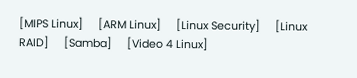[MIPS Linux]     [ARM Linux]     [Linux Security]     [Linux RAID]     [Samba]     [Video 4 Linux]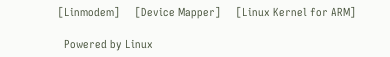[Linmodem]     [Device Mapper]     [Linux Kernel for ARM]

  Powered by Linux